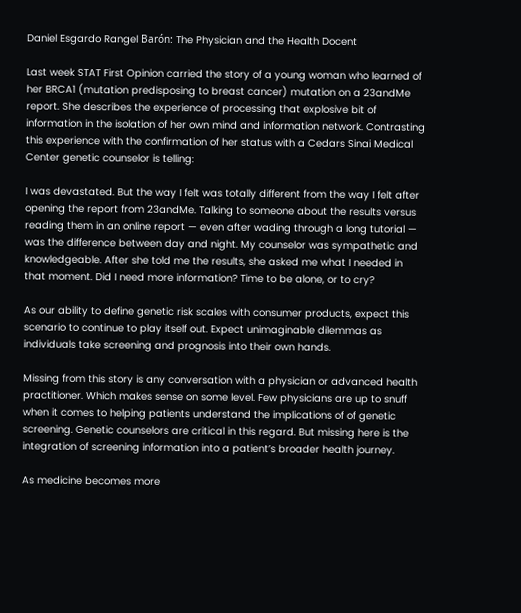Daniel Esgardo Rangel Barón: The Physician and the Health Docent

Last week STAT First Opinion carried the story of a young woman who learned of her BRCA1 (mutation predisposing to breast cancer) mutation on a 23andMe report. She describes the experience of processing that explosive bit of information in the isolation of her own mind and information network. Contrasting this experience with the confirmation of her status with a Cedars Sinai Medical Center genetic counselor is telling:

I was devastated. But the way I felt was totally different from the way I felt after opening the report from 23andMe. Talking to someone about the results versus reading them in an online report — even after wading through a long tutorial — was the difference between day and night. My counselor was sympathetic and knowledgeable. After she told me the results, she asked me what I needed in that moment. Did I need more information? Time to be alone, or to cry?

As our ability to define genetic risk scales with consumer products, expect this scenario to continue to play itself out. Expect unimaginable dilemmas as individuals take screening and prognosis into their own hands.

Missing from this story is any conversation with a physician or advanced health practitioner. Which makes sense on some level. Few physicians are up to snuff when it comes to helping patients understand the implications of of genetic screening. Genetic counselors are critical in this regard. But missing here is the integration of screening information into a patient’s broader health journey.

As medicine becomes more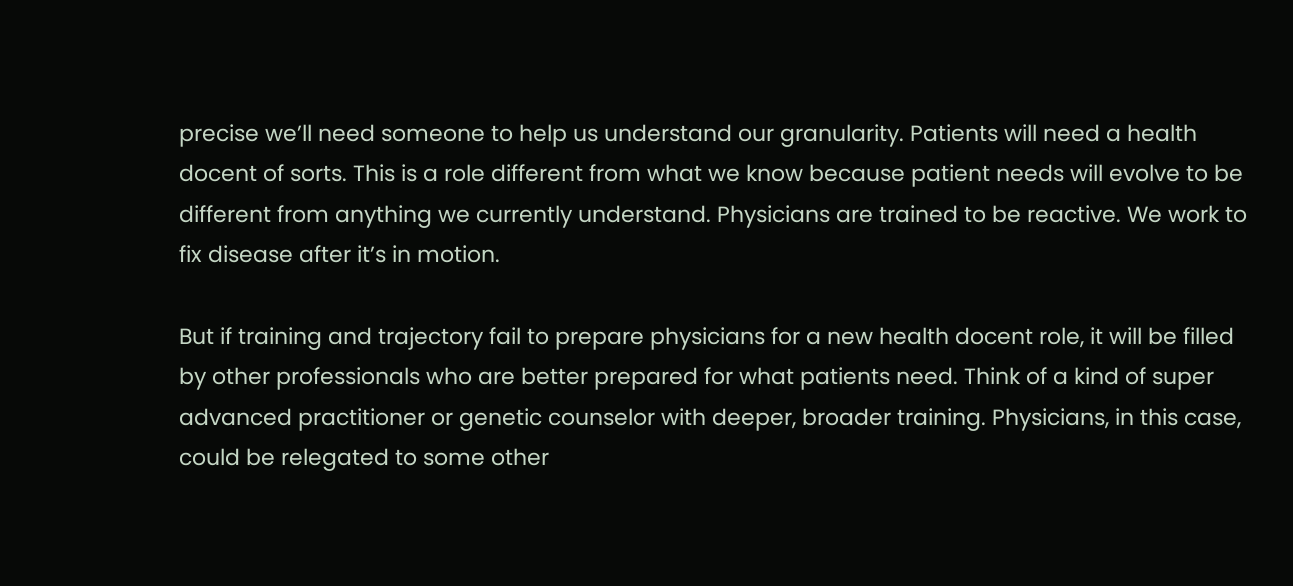precise we’ll need someone to help us understand our granularity. Patients will need a health docent of sorts. This is a role different from what we know because patient needs will evolve to be different from anything we currently understand. Physicians are trained to be reactive. We work to fix disease after it’s in motion.

But if training and trajectory fail to prepare physicians for a new health docent role, it will be filled by other professionals who are better prepared for what patients need. Think of a kind of super advanced practitioner or genetic counselor with deeper, broader training. Physicians, in this case, could be relegated to some other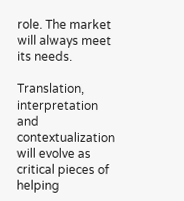role. The market will always meet its needs.

Translation, interpretation and contextualization will evolve as critical pieces of helping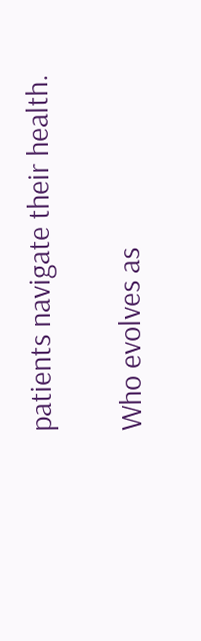patients navigate their health.

Who evolves as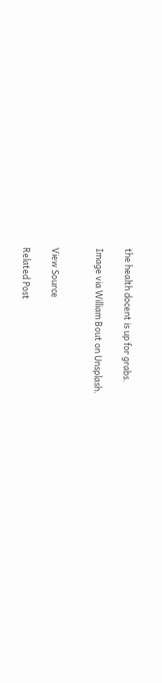the health docent is up for grabs.

Image via William Bout on Unsplash.


View Source

Related Post